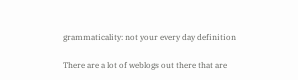grammaticality: not your every day definition

There are a lot of weblogs out there that are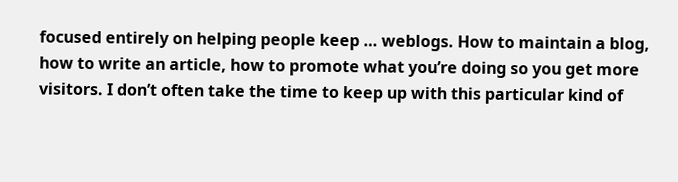focused entirely on helping people keep … weblogs. How to maintain a blog, how to write an article, how to promote what you’re doing so you get more visitors. I don’t often take the time to keep up with this particular kind of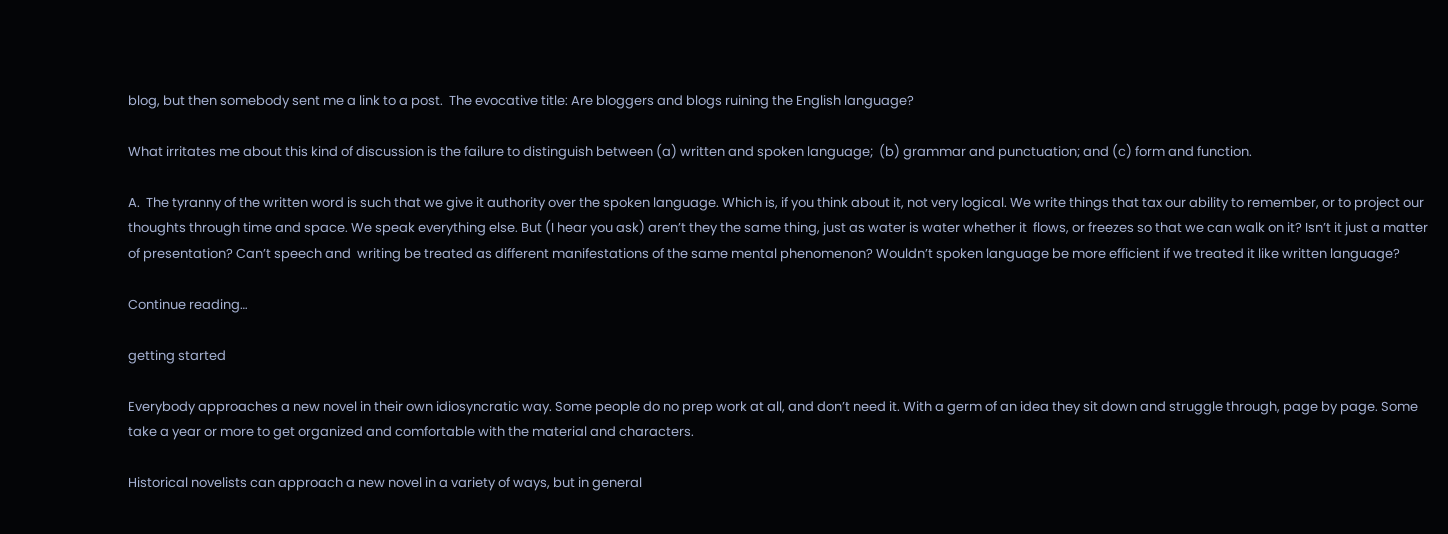blog, but then somebody sent me a link to a post.  The evocative title: Are bloggers and blogs ruining the English language?

What irritates me about this kind of discussion is the failure to distinguish between (a) written and spoken language;  (b) grammar and punctuation; and (c) form and function.

A.  The tyranny of the written word is such that we give it authority over the spoken language. Which is, if you think about it, not very logical. We write things that tax our ability to remember, or to project our thoughts through time and space. We speak everything else. But (I hear you ask) aren’t they the same thing, just as water is water whether it  flows, or freezes so that we can walk on it? Isn’t it just a matter of presentation? Can’t speech and  writing be treated as different manifestations of the same mental phenomenon? Wouldn’t spoken language be more efficient if we treated it like written language?

Continue reading…

getting started

Everybody approaches a new novel in their own idiosyncratic way. Some people do no prep work at all, and don’t need it. With a germ of an idea they sit down and struggle through, page by page. Some take a year or more to get organized and comfortable with the material and characters.

Historical novelists can approach a new novel in a variety of ways, but in general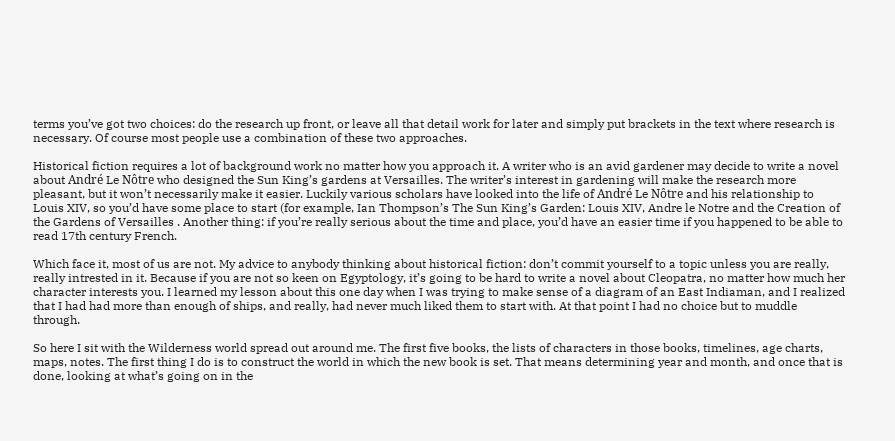terms you’ve got two choices: do the research up front, or leave all that detail work for later and simply put brackets in the text where research is necessary. Of course most people use a combination of these two approaches.

Historical fiction requires a lot of background work no matter how you approach it. A writer who is an avid gardener may decide to write a novel about André Le Nôtre who designed the Sun King’s gardens at Versailles. The writer’s interest in gardening will make the research more pleasant, but it won’t necessarily make it easier. Luckily various scholars have looked into the life of André Le Nôtre and his relationship to Louis XIV, so you’d have some place to start (for example, Ian Thompson’s The Sun King’s Garden: Louis XIV, Andre le Notre and the Creation of the Gardens of Versailles . Another thing: if you’re really serious about the time and place, you’d have an easier time if you happened to be able to read 17th century French.

Which face it, most of us are not. My advice to anybody thinking about historical fiction: don’t commit yourself to a topic unless you are really, really intrested in it. Because if you are not so keen on Egyptology, it’s going to be hard to write a novel about Cleopatra, no matter how much her character interests you. I learned my lesson about this one day when I was trying to make sense of a diagram of an East Indiaman, and I realized that I had had more than enough of ships, and really, had never much liked them to start with. At that point I had no choice but to muddle through.

So here I sit with the Wilderness world spread out around me. The first five books, the lists of characters in those books, timelines, age charts, maps, notes. The first thing I do is to construct the world in which the new book is set. That means determining year and month, and once that is done, looking at what’s going on in the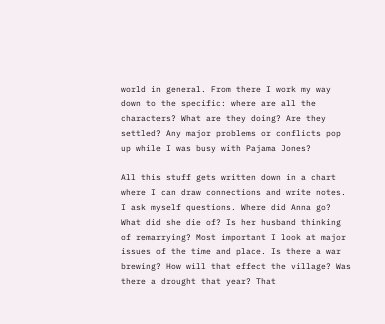world in general. From there I work my way down to the specific: where are all the characters? What are they doing? Are they settled? Any major problems or conflicts pop up while I was busy with Pajama Jones?

All this stuff gets written down in a chart where I can draw connections and write notes. I ask myself questions. Where did Anna go? What did she die of? Is her husband thinking of remarrying? Most important I look at major issues of the time and place. Is there a war brewing? How will that effect the village? Was there a drought that year? That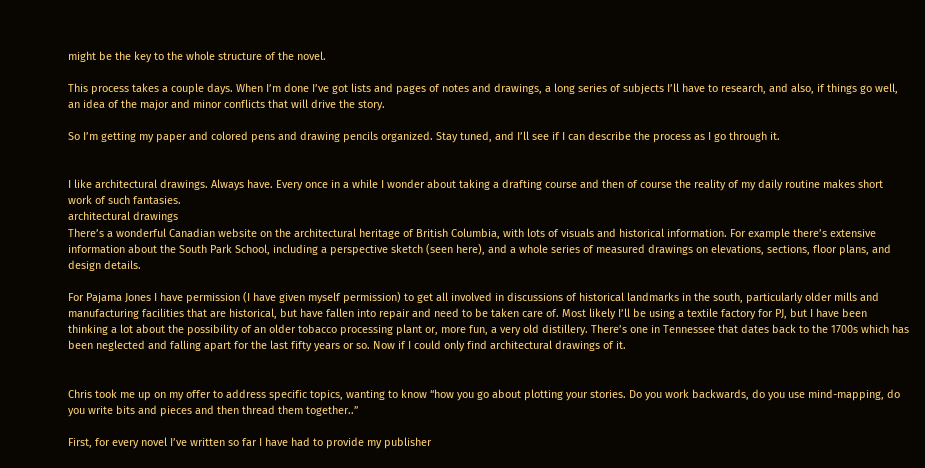might be the key to the whole structure of the novel.

This process takes a couple days. When I’m done I’ve got lists and pages of notes and drawings, a long series of subjects I’ll have to research, and also, if things go well, an idea of the major and minor conflicts that will drive the story.

So I’m getting my paper and colored pens and drawing pencils organized. Stay tuned, and I’ll see if I can describe the process as I go through it.


I like architectural drawings. Always have. Every once in a while I wonder about taking a drafting course and then of course the reality of my daily routine makes short work of such fantasies.
architectural drawings
There’s a wonderful Canadian website on the architectural heritage of British Columbia, with lots of visuals and historical information. For example there’s extensive information about the South Park School, including a perspective sketch (seen here), and a whole series of measured drawings on elevations, sections, floor plans, and design details.

For Pajama Jones I have permission (I have given myself permission) to get all involved in discussions of historical landmarks in the south, particularly older mills and manufacturing facilities that are historical, but have fallen into repair and need to be taken care of. Most likely I’ll be using a textile factory for PJ, but I have been thinking a lot about the possibility of an older tobacco processing plant or, more fun, a very old distillery. There’s one in Tennessee that dates back to the 1700s which has been neglected and falling apart for the last fifty years or so. Now if I could only find architectural drawings of it.


Chris took me up on my offer to address specific topics, wanting to know “how you go about plotting your stories. Do you work backwards, do you use mind-mapping, do you write bits and pieces and then thread them together..”

First, for every novel I’ve written so far I have had to provide my publisher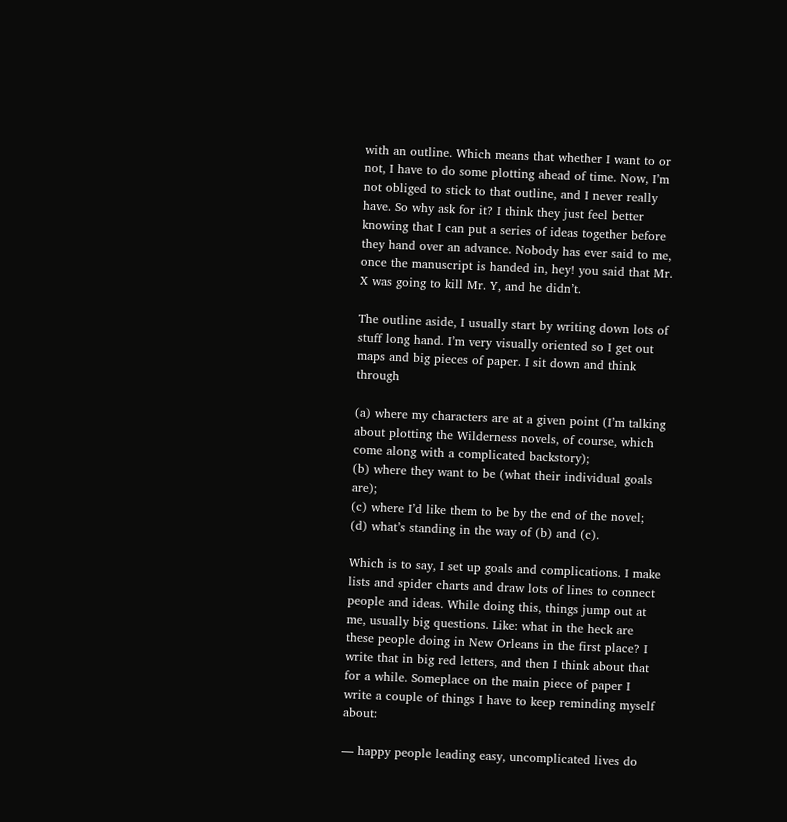with an outline. Which means that whether I want to or not, I have to do some plotting ahead of time. Now, I’m not obliged to stick to that outline, and I never really have. So why ask for it? I think they just feel better knowing that I can put a series of ideas together before they hand over an advance. Nobody has ever said to me, once the manuscript is handed in, hey! you said that Mr. X was going to kill Mr. Y, and he didn’t.

The outline aside, I usually start by writing down lots of stuff long hand. I’m very visually oriented so I get out maps and big pieces of paper. I sit down and think through

(a) where my characters are at a given point (I’m talking about plotting the Wilderness novels, of course, which come along with a complicated backstory);
(b) where they want to be (what their individual goals are);
(c) where I’d like them to be by the end of the novel;
(d) what’s standing in the way of (b) and (c).

Which is to say, I set up goals and complications. I make lists and spider charts and draw lots of lines to connect people and ideas. While doing this, things jump out at me, usually big questions. Like: what in the heck are these people doing in New Orleans in the first place? I write that in big red letters, and then I think about that for a while. Someplace on the main piece of paper I write a couple of things I have to keep reminding myself about:

— happy people leading easy, uncomplicated lives do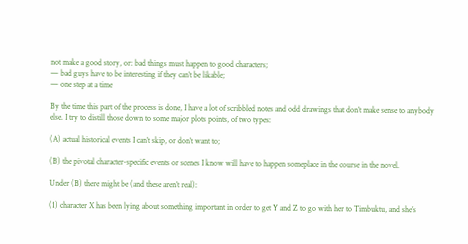not make a good story, or: bad things must happen to good characters;
— bad guys have to be interesting if they can’t be likable;
— one step at a time

By the time this part of the process is done, I have a lot of scribbled notes and odd drawings that don’t make sense to anybody else. I try to distill those down to some major plots points, of two types:

(A) actual historical events I can’t skip, or don’t want to;

(B) the pivotal character-specific events or scenes I know will have to happen someplace in the course in the novel.

Under (B) there might be (and these aren’t real):

(1) character X has been lying about something important in order to get Y and Z to go with her to Timbuktu, and she’s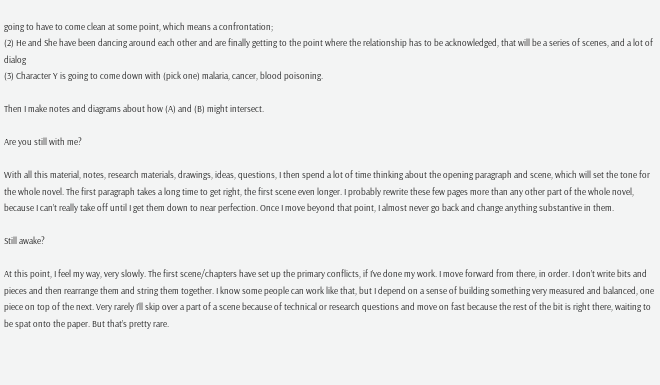going to have to come clean at some point, which means a confrontation;
(2) He and She have been dancing around each other and are finally getting to the point where the relationship has to be acknowledged, that will be a series of scenes, and a lot of dialog
(3) Character Y is going to come down with (pick one) malaria, cancer, blood poisoning.

Then I make notes and diagrams about how (A) and (B) might intersect.

Are you still with me?

With all this material, notes, research materials, drawings, ideas, questions, I then spend a lot of time thinking about the opening paragraph and scene, which will set the tone for the whole novel. The first paragraph takes a long time to get right, the first scene even longer. I probably rewrite these few pages more than any other part of the whole novel, because I can’t really take off until I get them down to near perfection. Once I move beyond that point, I almost never go back and change anything substantive in them.

Still awake?

At this point, I feel my way, very slowly. The first scene/chapters have set up the primary conflicts, if I’ve done my work. I move forward from there, in order. I don’t write bits and pieces and then rearrange them and string them together. I know some people can work like that, but I depend on a sense of building something very measured and balanced, one piece on top of the next. Very rarely I’ll skip over a part of a scene because of technical or research questions and move on fast because the rest of the bit is right there, waiting to be spat onto the paper. But that’s pretty rare.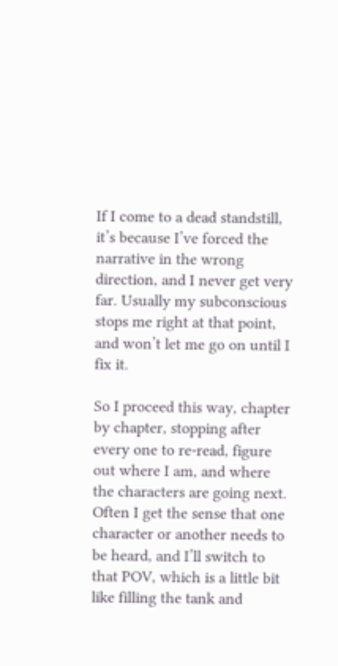If I come to a dead standstill, it’s because I’ve forced the narrative in the wrong direction, and I never get very far. Usually my subconscious stops me right at that point, and won’t let me go on until I fix it.

So I proceed this way, chapter by chapter, stopping after every one to re-read, figure out where I am, and where the characters are going next. Often I get the sense that one character or another needs to be heard, and I’ll switch to that POV, which is a little bit like filling the tank and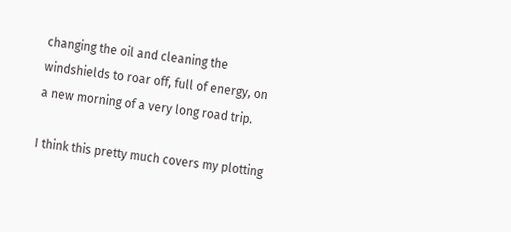changing the oil and cleaning the windshields to roar off, full of energy, on a new morning of a very long road trip.

I think this pretty much covers my plotting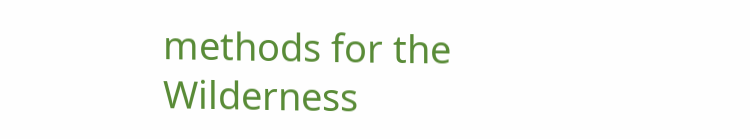methods for the Wilderness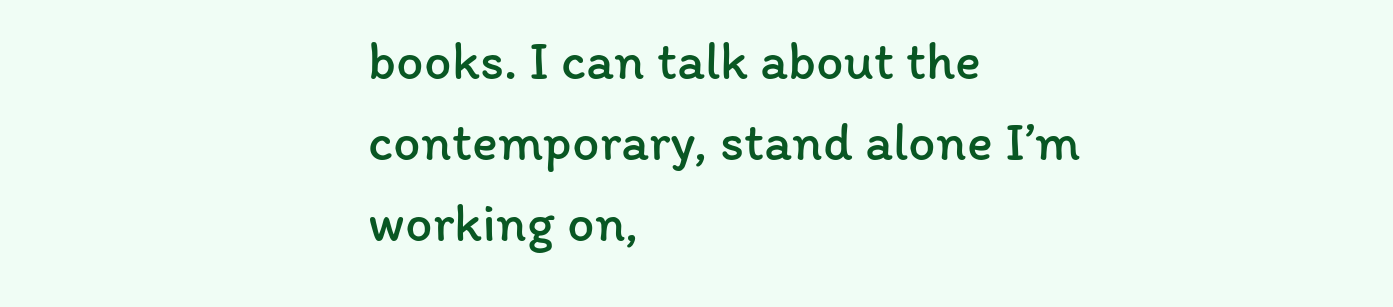books. I can talk about the contemporary, stand alone I’m working on,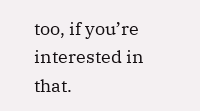too, if you’re interested in that.